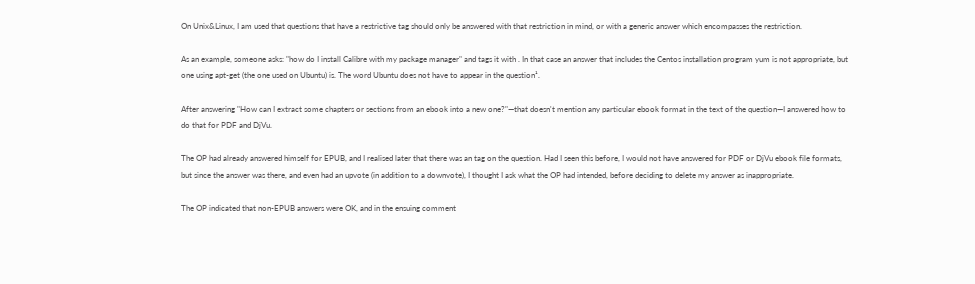On Unix&Linux, I am used that questions that have a restrictive tag should only be answered with that restriction in mind, or with a generic answer which encompasses the restriction.

As an example, someone asks: "how do I install Calibre with my package manager" and tags it with . In that case an answer that includes the Centos installation program yum is not appropriate, but one using apt-get (the one used on Ubuntu) is. The word Ubuntu does not have to appear in the question¹.

After answering "How can I extract some chapters or sections from an ebook into a new one?"—that doesn't mention any particular ebook format in the text of the question—I answered how to do that for PDF and DjVu.

The OP had already answered himself for EPUB, and I realised later that there was an tag on the question. Had I seen this before, I would not have answered for PDF or DjVu ebook file formats, but since the answer was there, and even had an upvote (in addition to a downvote), I thought I ask what the OP had intended, before deciding to delete my answer as inappropriate.

The OP indicated that non-EPUB answers were OK, and in the ensuing comment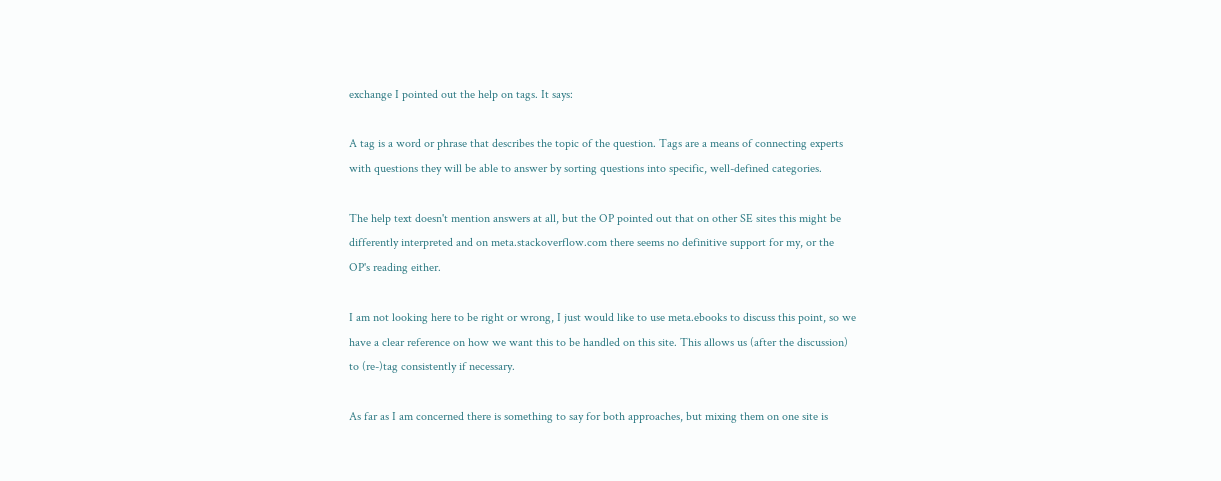exchange I pointed out the help on tags. It says:

A tag is a word or phrase that describes the topic of the question. Tags are a means of connecting experts with questions they will be able to answer by sorting questions into specific, well-defined categories.

The help text doesn't mention answers at all, but the OP pointed out that on other SE sites this might be differently interpreted and on meta.stackoverflow.com there seems no definitive support for my, or the OP's reading either.

I am not looking here to be right or wrong, I just would like to use meta.ebooks to discuss this point, so we have a clear reference on how we want this to be handled on this site. This allows us (after the discussion) to (re-)tag consistently if necessary.

As far as I am concerned there is something to say for both approaches, but mixing them on one site is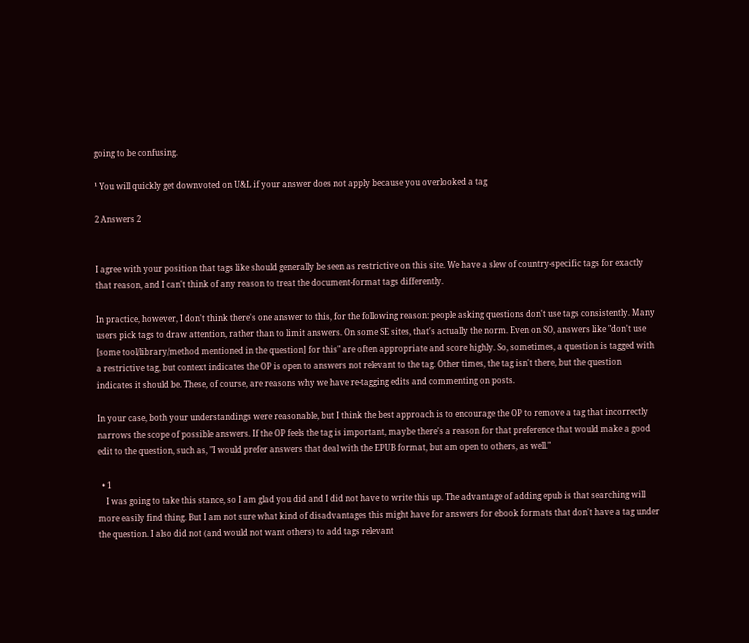going to be confusing.

¹ You will quickly get downvoted on U&L if your answer does not apply because you overlooked a tag

2 Answers 2


I agree with your position that tags like should generally be seen as restrictive on this site. We have a slew of country-specific tags for exactly that reason, and I can't think of any reason to treat the document-format tags differently.

In practice, however, I don't think there's one answer to this, for the following reason: people asking questions don't use tags consistently. Many users pick tags to draw attention, rather than to limit answers. On some SE sites, that's actually the norm. Even on SO, answers like "don't use [some tool/library/method mentioned in the question] for this" are often appropriate and score highly. So, sometimes, a question is tagged with a restrictive tag, but context indicates the OP is open to answers not relevant to the tag. Other times, the tag isn't there, but the question indicates it should be. These, of course, are reasons why we have re-tagging edits and commenting on posts.

In your case, both your understandings were reasonable, but I think the best approach is to encourage the OP to remove a tag that incorrectly narrows the scope of possible answers. If the OP feels the tag is important, maybe there's a reason for that preference that would make a good edit to the question, such as, "I would prefer answers that deal with the EPUB format, but am open to others, as well."

  • 1
    I was going to take this stance, so I am glad you did and I did not have to write this up. The advantage of adding epub is that searching will more easily find thing. But I am not sure what kind of disadvantages this might have for answers for ebook formats that don't have a tag under the question. I also did not (and would not want others) to add tags relevant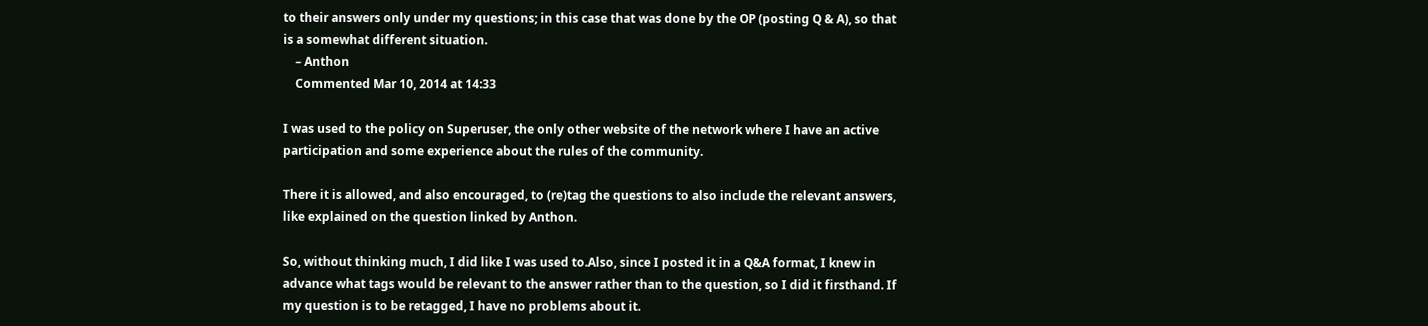to their answers only under my questions; in this case that was done by the OP (posting Q & A), so that is a somewhat different situation.
    – Anthon
    Commented Mar 10, 2014 at 14:33

I was used to the policy on Superuser, the only other website of the network where I have an active participation and some experience about the rules of the community.

There it is allowed, and also encouraged, to (re)tag the questions to also include the relevant answers, like explained on the question linked by Anthon.

So, without thinking much, I did like I was used to.Also, since I posted it in a Q&A format, I knew in advance what tags would be relevant to the answer rather than to the question, so I did it firsthand. If my question is to be retagged, I have no problems about it.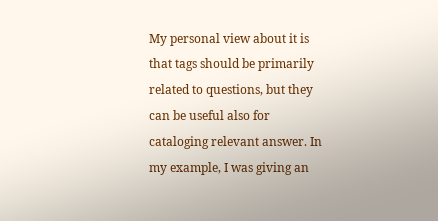My personal view about it is that tags should be primarily related to questions, but they can be useful also for cataloging relevant answer. In my example, I was giving an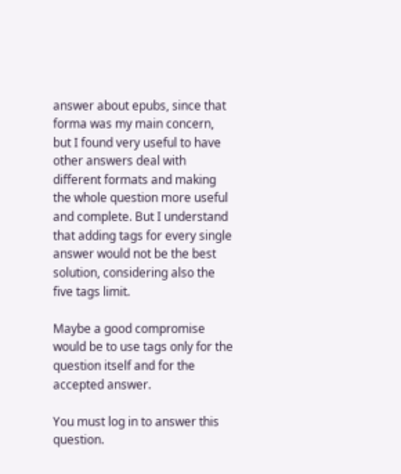answer about epubs, since that forma was my main concern, but I found very useful to have other answers deal with different formats and making the whole question more useful and complete. But I understand that adding tags for every single answer would not be the best solution, considering also the five tags limit.

Maybe a good compromise would be to use tags only for the question itself and for the accepted answer.

You must log in to answer this question.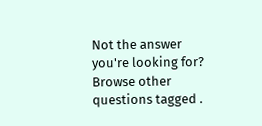Not the answer you're looking for? Browse other questions tagged .